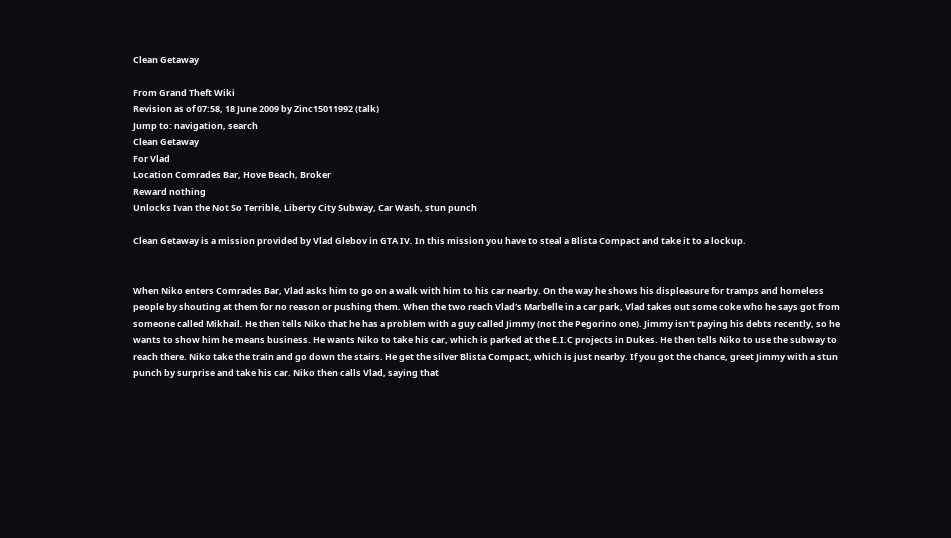Clean Getaway

From Grand Theft Wiki
Revision as of 07:58, 18 June 2009 by Zinc15011992 (talk)
Jump to: navigation, search
Clean Getaway
For Vlad
Location Comrades Bar, Hove Beach, Broker
Reward nothing
Unlocks Ivan the Not So Terrible, Liberty City Subway, Car Wash, stun punch

Clean Getaway is a mission provided by Vlad Glebov in GTA IV. In this mission you have to steal a Blista Compact and take it to a lockup.


When Niko enters Comrades Bar, Vlad asks him to go on a walk with him to his car nearby. On the way he shows his displeasure for tramps and homeless people by shouting at them for no reason or pushing them. When the two reach Vlad's Marbelle in a car park, Vlad takes out some coke who he says got from someone called Mikhail. He then tells Niko that he has a problem with a guy called Jimmy (not the Pegorino one). Jimmy isn't paying his debts recently, so he wants to show him he means business. He wants Niko to take his car, which is parked at the E.I.C projects in Dukes. He then tells Niko to use the subway to reach there. Niko take the train and go down the stairs. He get the silver Blista Compact, which is just nearby. If you got the chance, greet Jimmy with a stun punch by surprise and take his car. Niko then calls Vlad, saying that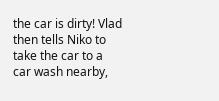the car is dirty! Vlad then tells Niko to take the car to a car wash nearby,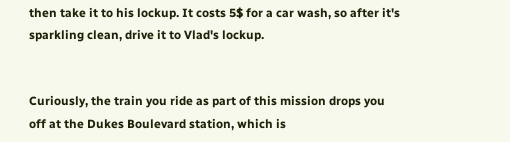then take it to his lockup. It costs 5$ for a car wash, so after it's sparkling clean, drive it to Vlad's lockup.


Curiously, the train you ride as part of this mission drops you off at the Dukes Boulevard station, which is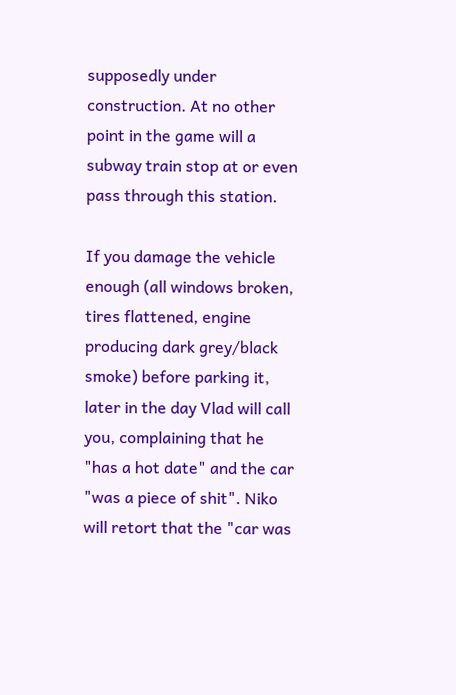supposedly under construction. At no other point in the game will a subway train stop at or even pass through this station.

If you damage the vehicle enough (all windows broken, tires flattened, engine producing dark grey/black smoke) before parking it, later in the day Vlad will call you, complaining that he "has a hot date" and the car "was a piece of shit". Niko will retort that the "car was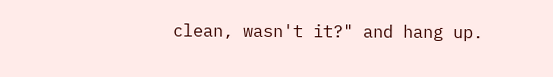clean, wasn't it?" and hang up.